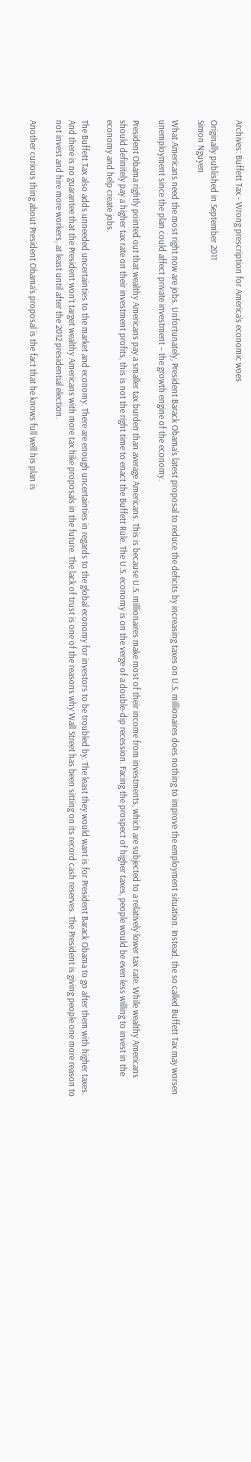Archives: Buffett Tax - Wrong prescription for America’s economic woes

Originally published in September 2011
Simon Nguyen

What Americans need the most right now are jobs. Unfortunately, President Barack Obama’s latest proposal to reduce the deficits by increasing taxes on U.S. millionaires does nothing to improve the employment situation. Instead, the so called Buffett Tax may worsen unemployment since the plan could affect private investment – the growth engine of the economy.

President Obama rightly pointed out that wealthy Americans pay a smaller tax burden than average Americans. This is because U.S. millionaires make most of their income from investments, which are subjected to a relatively lower tax rate. While wealthy Americans should definitely pay a higher tax rate on their investment profits, this is not the right time to enact the Buffett Rule. The U.S. economy is on the verge of a double-dip recession. Facing the prospect of higher taxes, people would be even less willing to invest in the economy and help create jobs.

The Buffett Tax also adds unneeded uncertainties to the market and economy. There are enough uncertainties in regards to the global economy for investors to be troubled by. The least they would want is for President Barack Obama to go after them with higher taxes. And there is no guarantee that the President won’t target wealthy Americans with more tax hike proposals in the future. The lack of trust is one of the reasons why Wall Street has been sitting on its record cash reserves. The President is giving people one more reason to not invest and hire more workers, at least until after the 2012 presidential election.

Another curious thing about President Obama’s proposal is the fact that he knows full well his plan is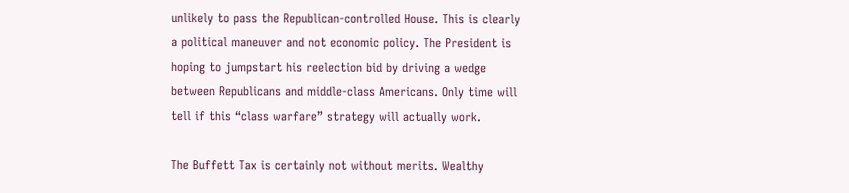unlikely to pass the Republican-controlled House. This is clearly a political maneuver and not economic policy. The President is hoping to jumpstart his reelection bid by driving a wedge between Republicans and middle-class Americans. Only time will tell if this “class warfare” strategy will actually work.

The Buffett Tax is certainly not without merits. Wealthy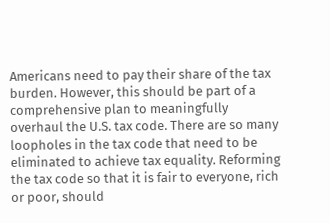Americans need to pay their share of the tax burden. However, this should be part of a comprehensive plan to meaningfully overhaul the U.S. tax code. There are so many loopholes in the tax code that need to be eliminated to achieve tax equality. Reforming the tax code so that it is fair to everyone, rich or poor, should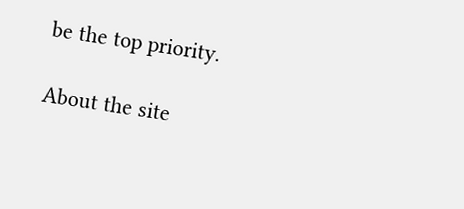be the top priority.

About the site